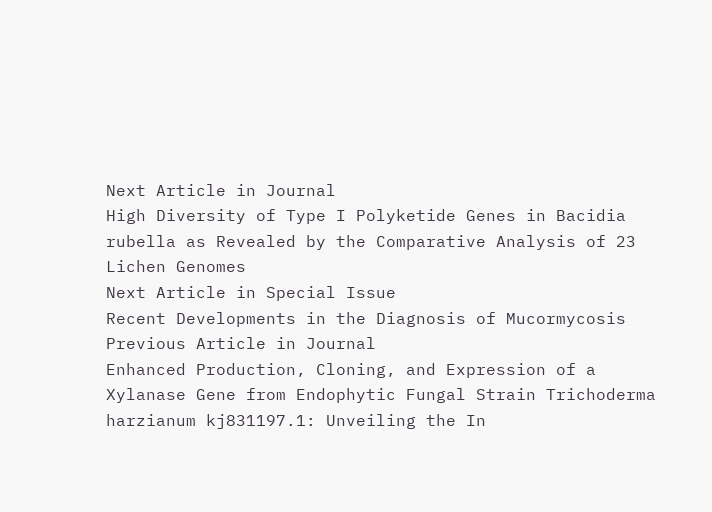Next Article in Journal
High Diversity of Type I Polyketide Genes in Bacidia rubella as Revealed by the Comparative Analysis of 23 Lichen Genomes
Next Article in Special Issue
Recent Developments in the Diagnosis of Mucormycosis
Previous Article in Journal
Enhanced Production, Cloning, and Expression of a Xylanase Gene from Endophytic Fungal Strain Trichoderma harzianum kj831197.1: Unveiling the In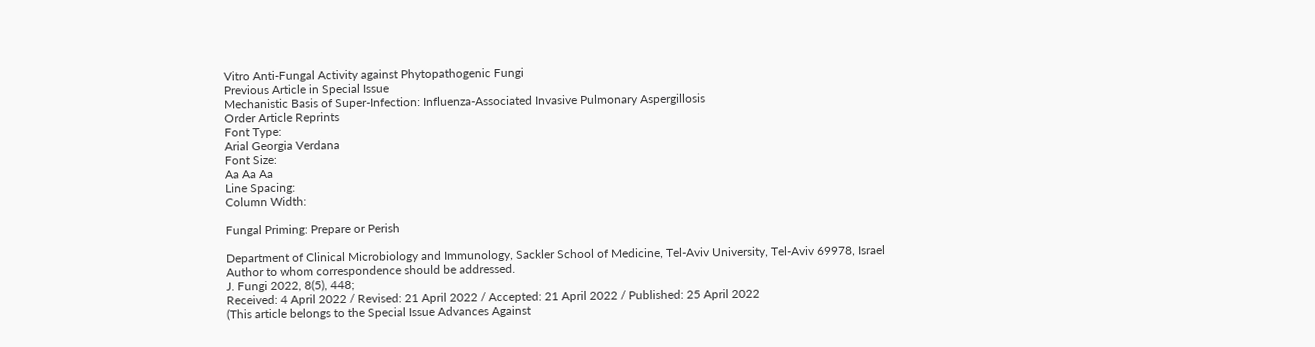Vitro Anti-Fungal Activity against Phytopathogenic Fungi
Previous Article in Special Issue
Mechanistic Basis of Super-Infection: Influenza-Associated Invasive Pulmonary Aspergillosis
Order Article Reprints
Font Type:
Arial Georgia Verdana
Font Size:
Aa Aa Aa
Line Spacing:
Column Width:

Fungal Priming: Prepare or Perish

Department of Clinical Microbiology and Immunology, Sackler School of Medicine, Tel-Aviv University, Tel-Aviv 69978, Israel
Author to whom correspondence should be addressed.
J. Fungi 2022, 8(5), 448;
Received: 4 April 2022 / Revised: 21 April 2022 / Accepted: 21 April 2022 / Published: 25 April 2022
(This article belongs to the Special Issue Advances Against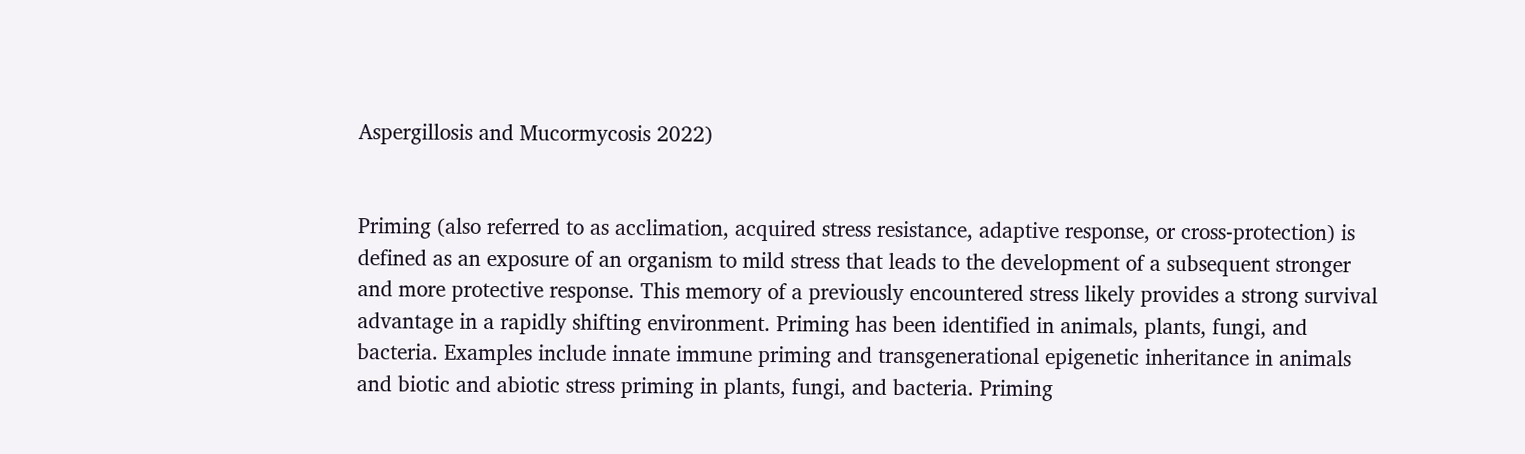Aspergillosis and Mucormycosis 2022)


Priming (also referred to as acclimation, acquired stress resistance, adaptive response, or cross-protection) is defined as an exposure of an organism to mild stress that leads to the development of a subsequent stronger and more protective response. This memory of a previously encountered stress likely provides a strong survival advantage in a rapidly shifting environment. Priming has been identified in animals, plants, fungi, and bacteria. Examples include innate immune priming and transgenerational epigenetic inheritance in animals and biotic and abiotic stress priming in plants, fungi, and bacteria. Priming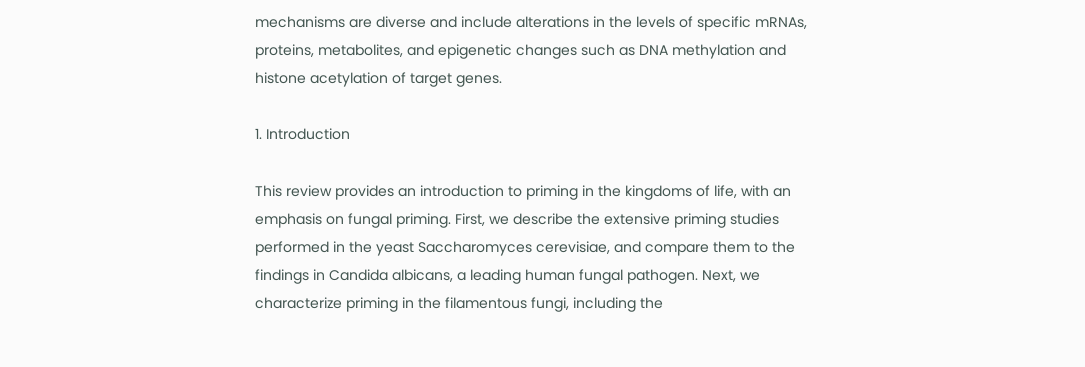mechanisms are diverse and include alterations in the levels of specific mRNAs, proteins, metabolites, and epigenetic changes such as DNA methylation and histone acetylation of target genes.

1. Introduction

This review provides an introduction to priming in the kingdoms of life, with an emphasis on fungal priming. First, we describe the extensive priming studies performed in the yeast Saccharomyces cerevisiae, and compare them to the findings in Candida albicans, a leading human fungal pathogen. Next, we characterize priming in the filamentous fungi, including the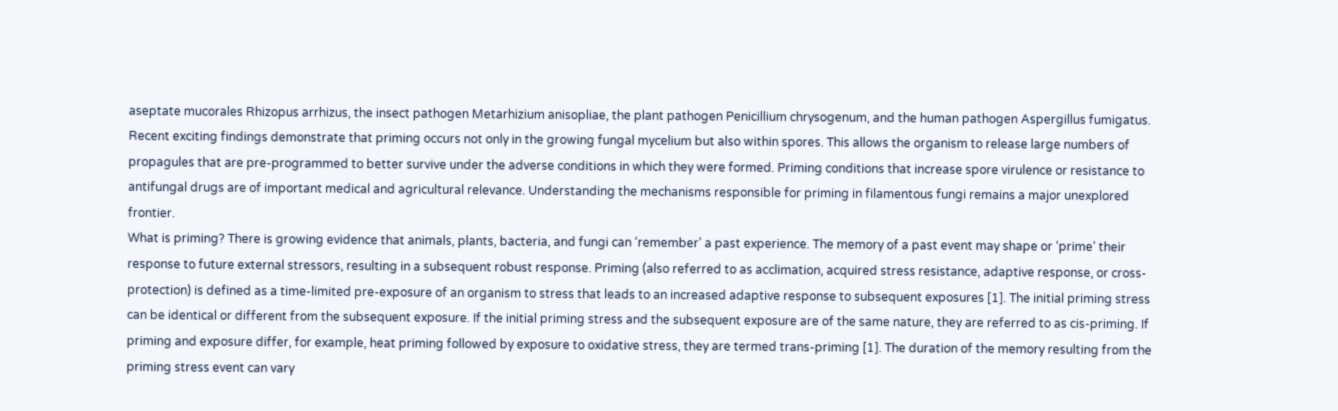aseptate mucorales Rhizopus arrhizus, the insect pathogen Metarhizium anisopliae, the plant pathogen Penicillium chrysogenum, and the human pathogen Aspergillus fumigatus. Recent exciting findings demonstrate that priming occurs not only in the growing fungal mycelium but also within spores. This allows the organism to release large numbers of propagules that are pre-programmed to better survive under the adverse conditions in which they were formed. Priming conditions that increase spore virulence or resistance to antifungal drugs are of important medical and agricultural relevance. Understanding the mechanisms responsible for priming in filamentous fungi remains a major unexplored frontier.
What is priming? There is growing evidence that animals, plants, bacteria, and fungi can ‘remember’ a past experience. The memory of a past event may shape or ‘prime’ their response to future external stressors, resulting in a subsequent robust response. Priming (also referred to as acclimation, acquired stress resistance, adaptive response, or cross-protection) is defined as a time-limited pre-exposure of an organism to stress that leads to an increased adaptive response to subsequent exposures [1]. The initial priming stress can be identical or different from the subsequent exposure. If the initial priming stress and the subsequent exposure are of the same nature, they are referred to as cis-priming. If priming and exposure differ, for example, heat priming followed by exposure to oxidative stress, they are termed trans-priming [1]. The duration of the memory resulting from the priming stress event can vary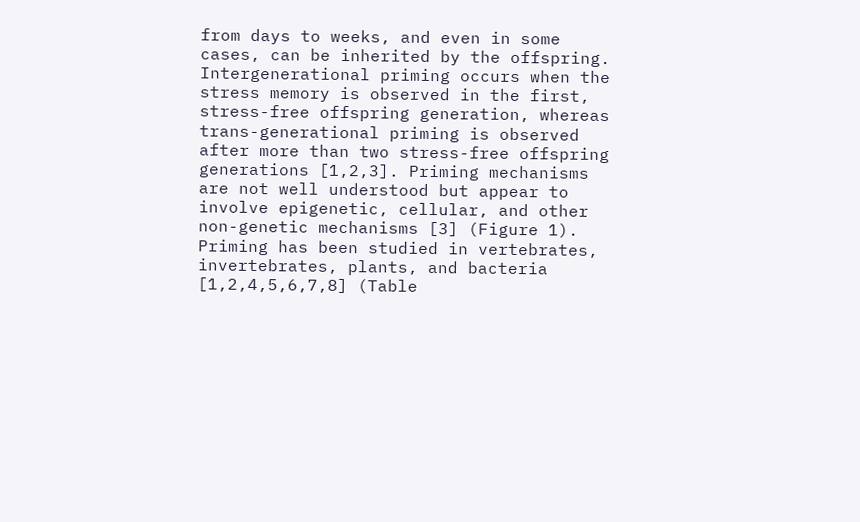from days to weeks, and even in some cases, can be inherited by the offspring. Intergenerational priming occurs when the stress memory is observed in the first, stress-free offspring generation, whereas trans-generational priming is observed after more than two stress-free offspring generations [1,2,3]. Priming mechanisms are not well understood but appear to involve epigenetic, cellular, and other non-genetic mechanisms [3] (Figure 1).
Priming has been studied in vertebrates, invertebrates, plants, and bacteria [1,2,4,5,6,7,8] (Table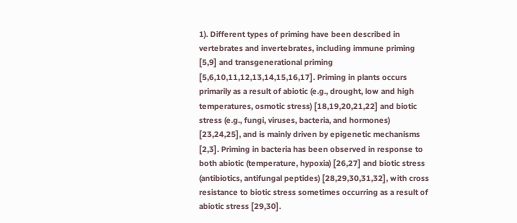1). Different types of priming have been described in vertebrates and invertebrates, including immune priming [5,9] and transgenerational priming [5,6,10,11,12,13,14,15,16,17]. Priming in plants occurs primarily as a result of abiotic (e.g., drought, low and high temperatures, osmotic stress) [18,19,20,21,22] and biotic stress (e.g., fungi, viruses, bacteria, and hormones) [23,24,25], and is mainly driven by epigenetic mechanisms [2,3]. Priming in bacteria has been observed in response to both abiotic (temperature, hypoxia) [26,27] and biotic stress (antibiotics, antifungal peptides) [28,29,30,31,32], with cross resistance to biotic stress sometimes occurring as a result of abiotic stress [29,30].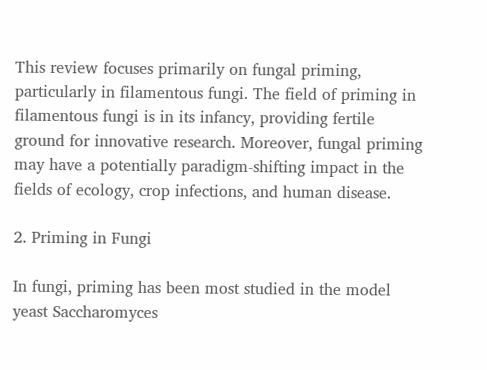This review focuses primarily on fungal priming, particularly in filamentous fungi. The field of priming in filamentous fungi is in its infancy, providing fertile ground for innovative research. Moreover, fungal priming may have a potentially paradigm-shifting impact in the fields of ecology, crop infections, and human disease.

2. Priming in Fungi

In fungi, priming has been most studied in the model yeast Saccharomyces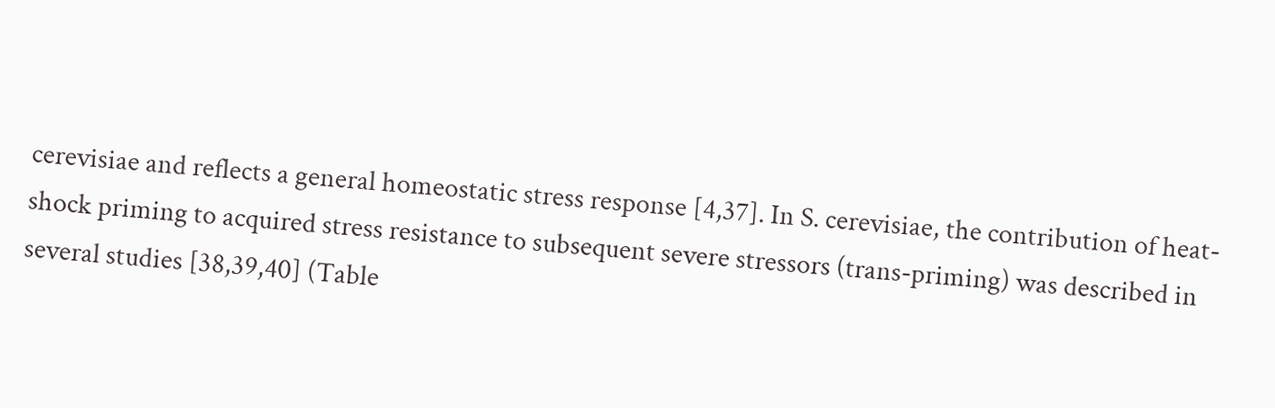cerevisiae and reflects a general homeostatic stress response [4,37]. In S. cerevisiae, the contribution of heat-shock priming to acquired stress resistance to subsequent severe stressors (trans-priming) was described in several studies [38,39,40] (Table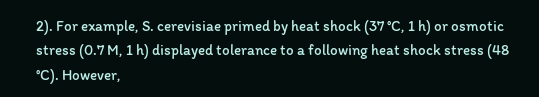2). For example, S. cerevisiae primed by heat shock (37 °C, 1 h) or osmotic stress (0.7 M, 1 h) displayed tolerance to a following heat shock stress (48 °C). However,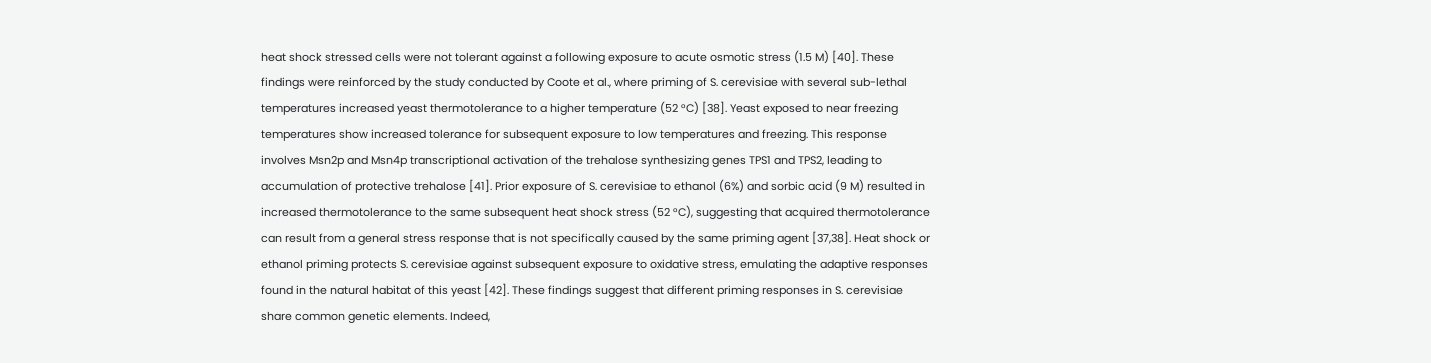heat shock stressed cells were not tolerant against a following exposure to acute osmotic stress (1.5 M) [40]. These findings were reinforced by the study conducted by Coote et al., where priming of S. cerevisiae with several sub-lethal temperatures increased yeast thermotolerance to a higher temperature (52 °C) [38]. Yeast exposed to near freezing temperatures show increased tolerance for subsequent exposure to low temperatures and freezing. This response involves Msn2p and Msn4p transcriptional activation of the trehalose synthesizing genes TPS1 and TPS2, leading to accumulation of protective trehalose [41]. Prior exposure of S. cerevisiae to ethanol (6%) and sorbic acid (9 M) resulted in increased thermotolerance to the same subsequent heat shock stress (52 °C), suggesting that acquired thermotolerance can result from a general stress response that is not specifically caused by the same priming agent [37,38]. Heat shock or ethanol priming protects S. cerevisiae against subsequent exposure to oxidative stress, emulating the adaptive responses found in the natural habitat of this yeast [42]. These findings suggest that different priming responses in S. cerevisiae share common genetic elements. Indeed,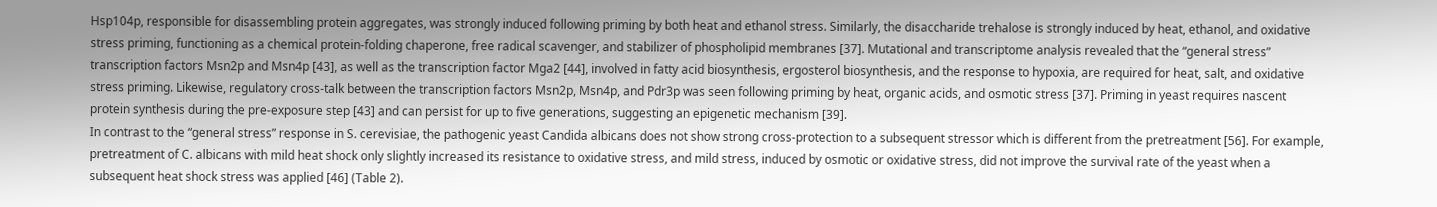Hsp104p, responsible for disassembling protein aggregates, was strongly induced following priming by both heat and ethanol stress. Similarly, the disaccharide trehalose is strongly induced by heat, ethanol, and oxidative stress priming, functioning as a chemical protein-folding chaperone, free radical scavenger, and stabilizer of phospholipid membranes [37]. Mutational and transcriptome analysis revealed that the “general stress” transcription factors Msn2p and Msn4p [43], as well as the transcription factor Mga2 [44], involved in fatty acid biosynthesis, ergosterol biosynthesis, and the response to hypoxia, are required for heat, salt, and oxidative stress priming. Likewise, regulatory cross-talk between the transcription factors Msn2p, Msn4p, and Pdr3p was seen following priming by heat, organic acids, and osmotic stress [37]. Priming in yeast requires nascent protein synthesis during the pre-exposure step [43] and can persist for up to five generations, suggesting an epigenetic mechanism [39].
In contrast to the “general stress” response in S. cerevisiae, the pathogenic yeast Candida albicans does not show strong cross-protection to a subsequent stressor which is different from the pretreatment [56]. For example, pretreatment of C. albicans with mild heat shock only slightly increased its resistance to oxidative stress, and mild stress, induced by osmotic or oxidative stress, did not improve the survival rate of the yeast when a subsequent heat shock stress was applied [46] (Table 2).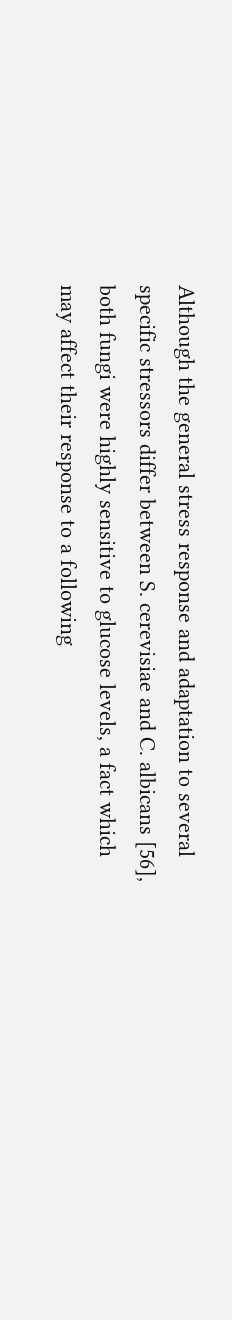Although the general stress response and adaptation to several specific stressors differ between S. cerevisiae and C. albicans [56], both fungi were highly sensitive to glucose levels, a fact which may affect their response to a following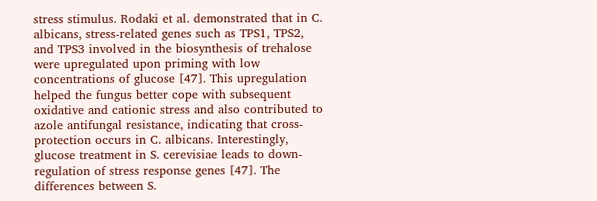stress stimulus. Rodaki et al. demonstrated that in C. albicans, stress-related genes such as TPS1, TPS2, and TPS3 involved in the biosynthesis of trehalose were upregulated upon priming with low concentrations of glucose [47]. This upregulation helped the fungus better cope with subsequent oxidative and cationic stress and also contributed to azole antifungal resistance, indicating that cross-protection occurs in C. albicans. Interestingly, glucose treatment in S. cerevisiae leads to down-regulation of stress response genes [47]. The differences between S.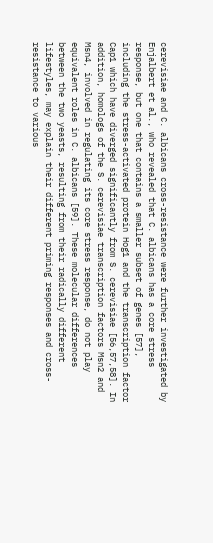cerevisiae and C. albicans cross-resistance were further investigated by Enjalbert et al., who revealed that C. albicans has a core stress response, but one that contains a smaller subset of genes [57], including the stress-activated protein Hog1 and the transcription factor Cap1 which have diverged significantly from S. cerevisiae [56,57,58]. In addition, homologs of the S. cerevisiae transcription factors Msn2 and Msn4, involved in regulating its core stress response, do not play equivalent roles in C. albicans [59]. These molecular differences between the two yeasts, resulting from their radically different lifestyles, may explain their different priming responses and cross-resistance to various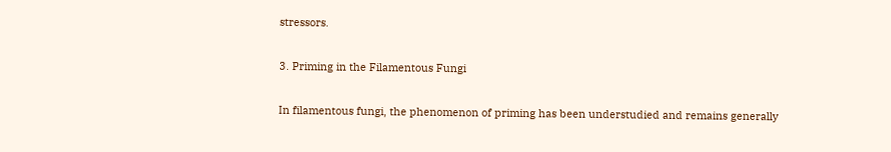stressors.

3. Priming in the Filamentous Fungi

In filamentous fungi, the phenomenon of priming has been understudied and remains generally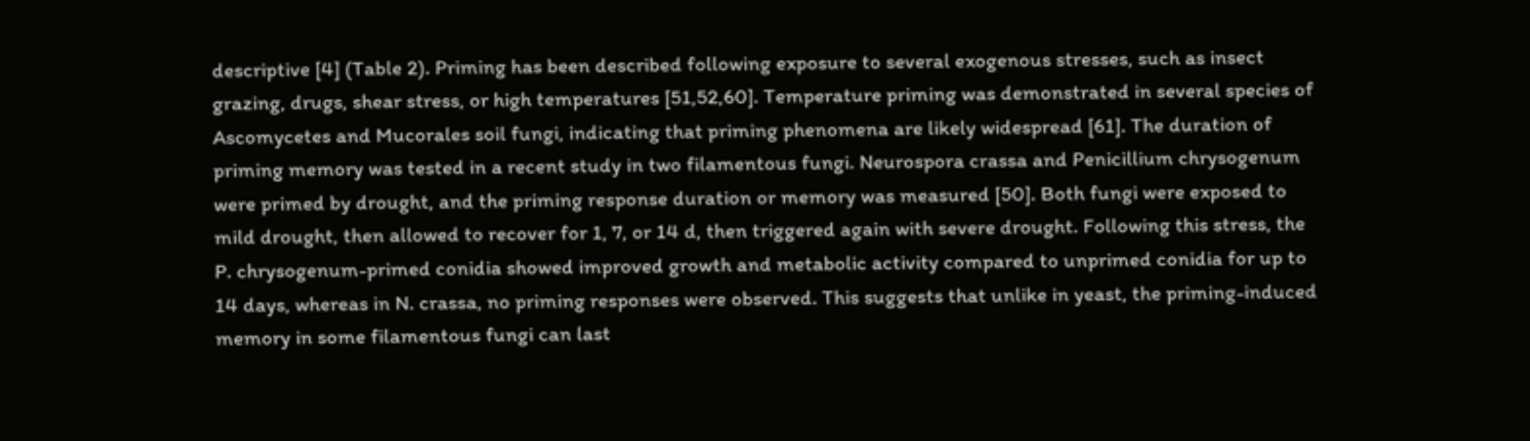descriptive [4] (Table 2). Priming has been described following exposure to several exogenous stresses, such as insect grazing, drugs, shear stress, or high temperatures [51,52,60]. Temperature priming was demonstrated in several species of Ascomycetes and Mucorales soil fungi, indicating that priming phenomena are likely widespread [61]. The duration of priming memory was tested in a recent study in two filamentous fungi. Neurospora crassa and Penicillium chrysogenum were primed by drought, and the priming response duration or memory was measured [50]. Both fungi were exposed to mild drought, then allowed to recover for 1, 7, or 14 d, then triggered again with severe drought. Following this stress, the P. chrysogenum-primed conidia showed improved growth and metabolic activity compared to unprimed conidia for up to 14 days, whereas in N. crassa, no priming responses were observed. This suggests that unlike in yeast, the priming-induced memory in some filamentous fungi can last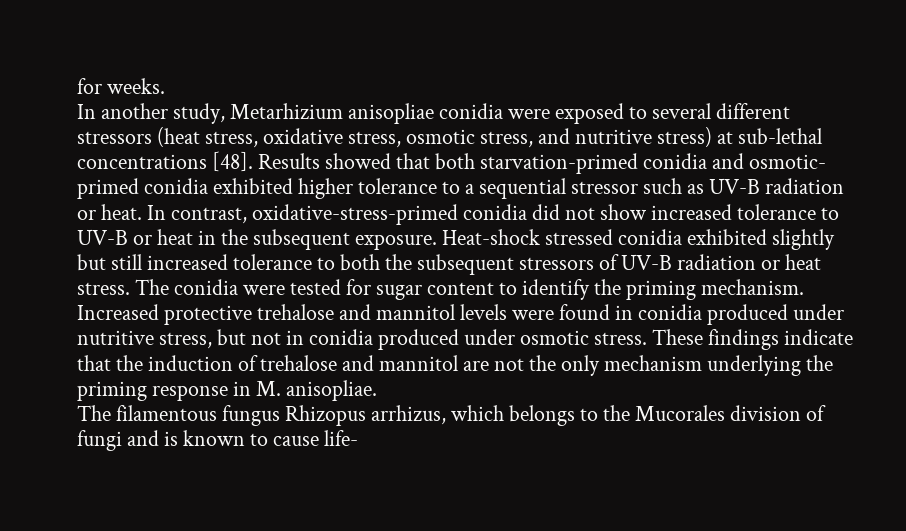for weeks.
In another study, Metarhizium anisopliae conidia were exposed to several different stressors (heat stress, oxidative stress, osmotic stress, and nutritive stress) at sub-lethal concentrations [48]. Results showed that both starvation-primed conidia and osmotic-primed conidia exhibited higher tolerance to a sequential stressor such as UV-B radiation or heat. In contrast, oxidative-stress-primed conidia did not show increased tolerance to UV-B or heat in the subsequent exposure. Heat-shock stressed conidia exhibited slightly but still increased tolerance to both the subsequent stressors of UV-B radiation or heat stress. The conidia were tested for sugar content to identify the priming mechanism. Increased protective trehalose and mannitol levels were found in conidia produced under nutritive stress, but not in conidia produced under osmotic stress. These findings indicate that the induction of trehalose and mannitol are not the only mechanism underlying the priming response in M. anisopliae.
The filamentous fungus Rhizopus arrhizus, which belongs to the Mucorales division of fungi and is known to cause life-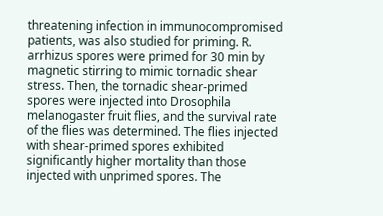threatening infection in immunocompromised patients, was also studied for priming. R. arrhizus spores were primed for 30 min by magnetic stirring to mimic tornadic shear stress. Then, the tornadic shear-primed spores were injected into Drosophila melanogaster fruit flies, and the survival rate of the flies was determined. The flies injected with shear-primed spores exhibited significantly higher mortality than those injected with unprimed spores. The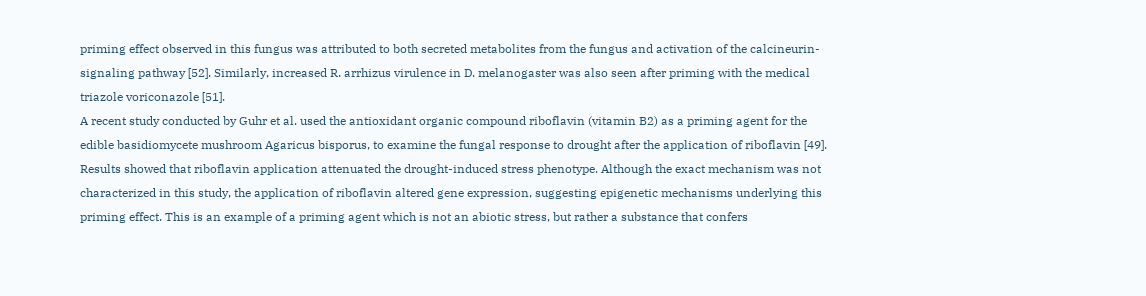priming effect observed in this fungus was attributed to both secreted metabolites from the fungus and activation of the calcineurin-signaling pathway [52]. Similarly, increased R. arrhizus virulence in D. melanogaster was also seen after priming with the medical triazole voriconazole [51].
A recent study conducted by Guhr et al. used the antioxidant organic compound riboflavin (vitamin B2) as a priming agent for the edible basidiomycete mushroom Agaricus bisporus, to examine the fungal response to drought after the application of riboflavin [49]. Results showed that riboflavin application attenuated the drought-induced stress phenotype. Although the exact mechanism was not characterized in this study, the application of riboflavin altered gene expression, suggesting epigenetic mechanisms underlying this priming effect. This is an example of a priming agent which is not an abiotic stress, but rather a substance that confers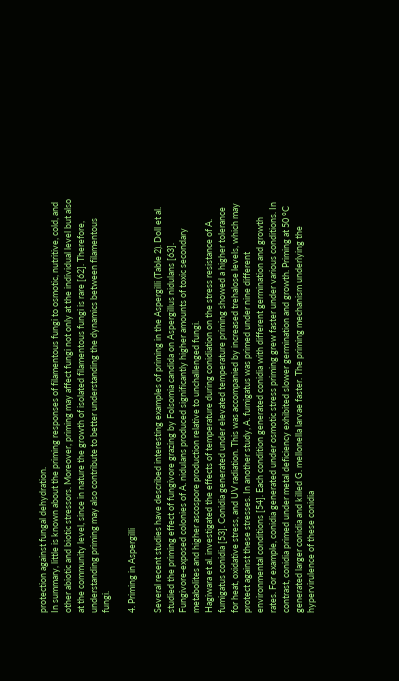protection against fungal dehydration.
In summary, little is known about the priming responses of filamentous fungi to osmotic, nutritive, cold, and other abiotic and biotic stressors. Moreover, priming may affect fungi not only at the individual level but also at the community level, since in nature the growth of isolated filamentous fungi is rare [62]. Therefore, understanding priming may also contribute to better understanding the dynamics between filamentous fungi.

4. Priming in Aspergilli

Several recent studies have described interesting examples of priming in the Aspergilli (Table 2). Doll et al. studied the priming effect of fungivore grazing by Folsomia candida on Aspergillus nidulans [63]. Fungivore-exposed colonies of A. nidulans produced significantly higher amounts of toxic secondary metabolites and higher ascospore production relative to unchallenged fungi.
Hagiwara et al. investigated the effects of temperature during conidiation on the stress resistance of A. fumigatus conidia [53]. Conidia generated under elevated temperature priming showed a higher tolerance for heat, oxidative stress, and UV radiation. This was accompanied by increased trehalose levels, which may protect against these stresses. In another study, A. fumigatus was primed under nine different environmental conditions [54]. Each condition generated conidia with different germination and growth rates. For example, conidia generated under osmotic stress priming grew faster under various conditions. In contrast, conidia primed under metal deficiency exhibited slower germination and growth. Priming at 50 °C generated larger conidia and killed G. mellonella larvae faster. The priming mechanism underlying the hypervirulence of these conidia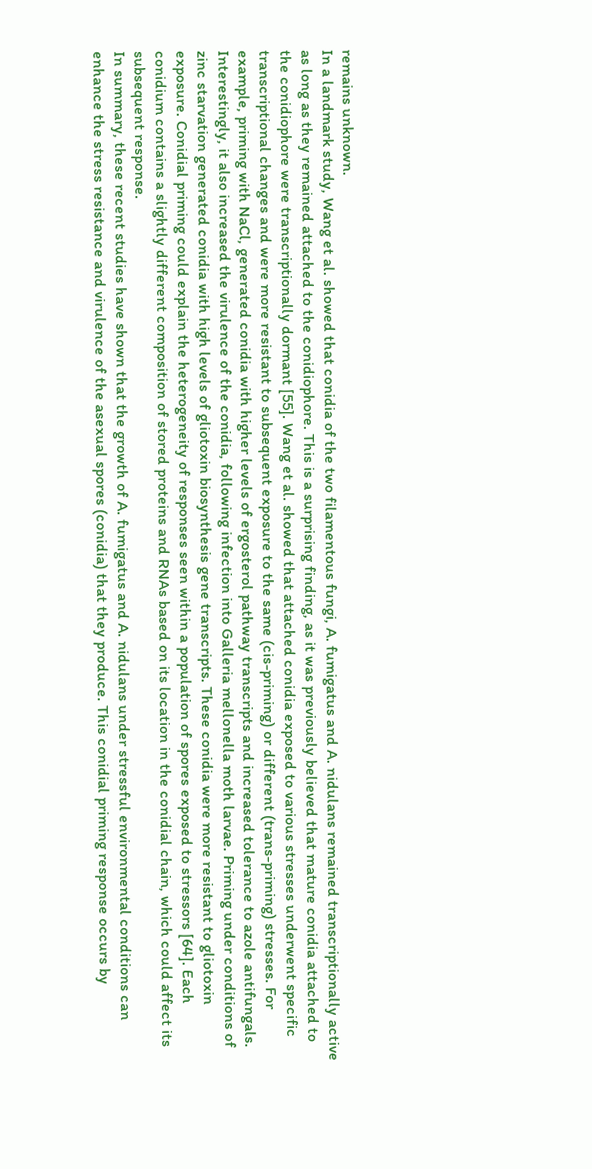remains unknown.
In a landmark study, Wang et al. showed that conidia of the two filamentous fungi, A. fumigatus and A. nidulans remained transcriptionally active as long as they remained attached to the conidiophore. This is a surprising finding, as it was previously believed that mature conidia attached to the conidiophore were transcriptionally dormant [55]. Wang et al. showed that attached conidia exposed to various stresses underwent specific transcriptional changes and were more resistant to subsequent exposure to the same (cis-priming) or different (trans-priming) stresses. For example, priming with NaCl, generated conidia with higher levels of ergosterol pathway transcripts and increased tolerance to azole antifungals. Interestingly, it also increased the virulence of the conidia, following infection into Galleria mellonella moth larvae. Priming under conditions of zinc starvation generated conidia with high levels of gliotoxin biosynthesis gene transcripts. These conidia were more resistant to gliotoxin exposure. Conidial priming could explain the heterogeneity of responses seen within a population of spores exposed to stressors [64]. Each conidium contains a slightly different composition of stored proteins and RNAs based on its location in the conidial chain, which could affect its subsequent response.
In summary, these recent studies have shown that the growth of A. fumigatus and A. nidulans under stressful environmental conditions can enhance the stress resistance and virulence of the asexual spores (conidia) that they produce. This conidial priming response occurs by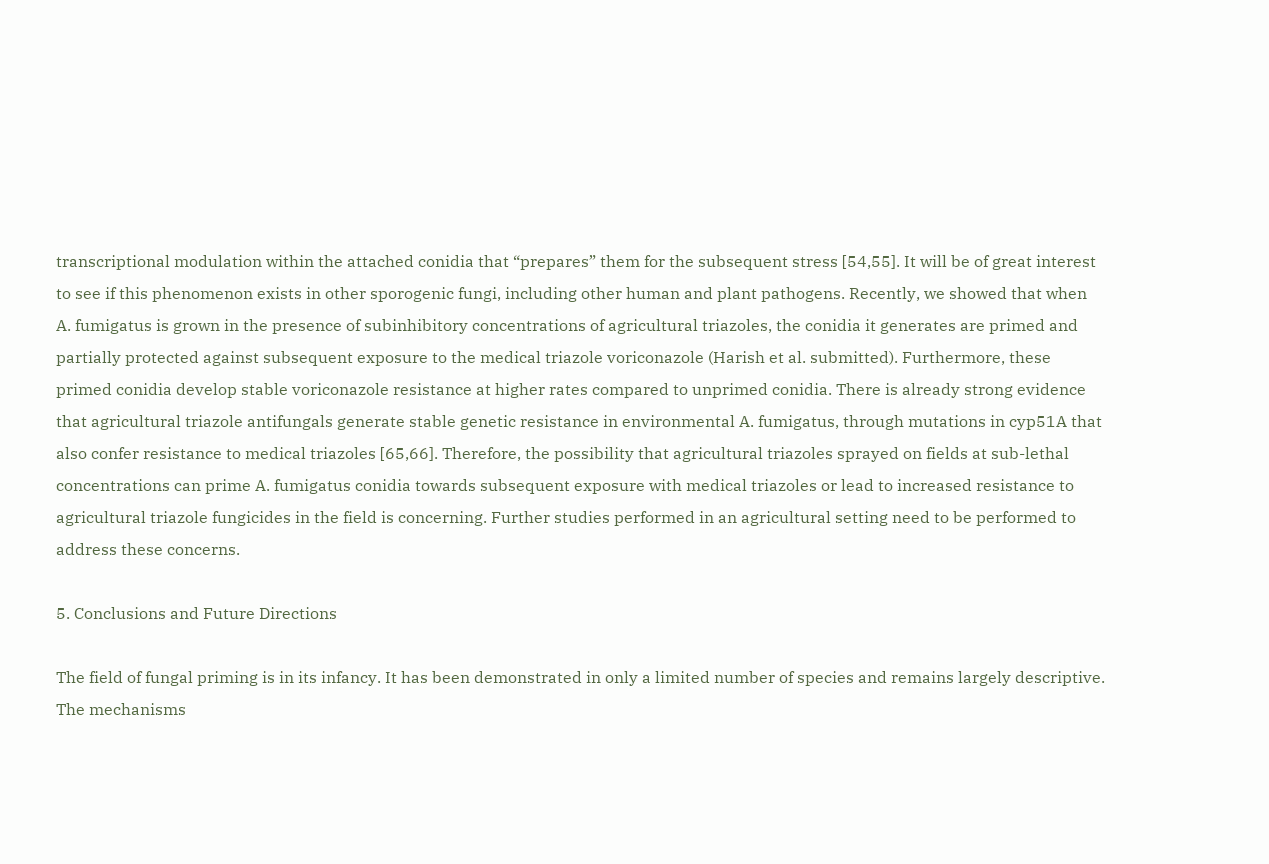transcriptional modulation within the attached conidia that “prepares” them for the subsequent stress [54,55]. It will be of great interest to see if this phenomenon exists in other sporogenic fungi, including other human and plant pathogens. Recently, we showed that when A. fumigatus is grown in the presence of subinhibitory concentrations of agricultural triazoles, the conidia it generates are primed and partially protected against subsequent exposure to the medical triazole voriconazole (Harish et al. submitted). Furthermore, these primed conidia develop stable voriconazole resistance at higher rates compared to unprimed conidia. There is already strong evidence that agricultural triazole antifungals generate stable genetic resistance in environmental A. fumigatus, through mutations in cyp51A that also confer resistance to medical triazoles [65,66]. Therefore, the possibility that agricultural triazoles sprayed on fields at sub-lethal concentrations can prime A. fumigatus conidia towards subsequent exposure with medical triazoles or lead to increased resistance to agricultural triazole fungicides in the field is concerning. Further studies performed in an agricultural setting need to be performed to address these concerns.

5. Conclusions and Future Directions

The field of fungal priming is in its infancy. It has been demonstrated in only a limited number of species and remains largely descriptive.
The mechanisms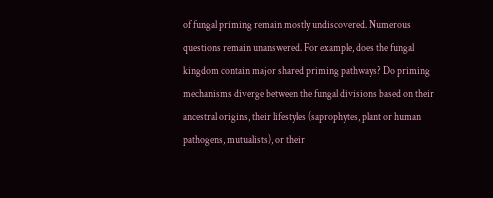of fungal priming remain mostly undiscovered. Numerous questions remain unanswered. For example, does the fungal kingdom contain major shared priming pathways? Do priming mechanisms diverge between the fungal divisions based on their ancestral origins, their lifestyles (saprophytes, plant or human pathogens, mutualists), or their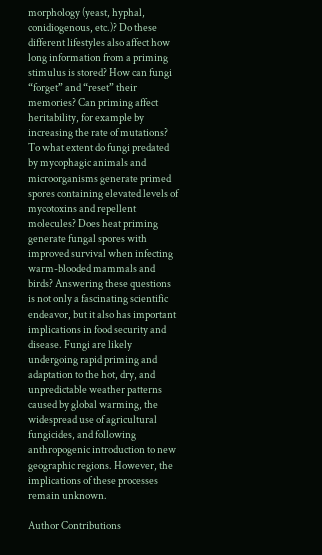morphology (yeast, hyphal, conidiogenous, etc.)? Do these different lifestyles also affect how long information from a priming stimulus is stored? How can fungi “forget” and “reset” their memories? Can priming affect heritability, for example by increasing the rate of mutations? To what extent do fungi predated by mycophagic animals and microorganisms generate primed spores containing elevated levels of mycotoxins and repellent molecules? Does heat priming generate fungal spores with improved survival when infecting warm-blooded mammals and birds? Answering these questions is not only a fascinating scientific endeavor, but it also has important implications in food security and disease. Fungi are likely undergoing rapid priming and adaptation to the hot, dry, and unpredictable weather patterns caused by global warming, the widespread use of agricultural fungicides, and following anthropogenic introduction to new geographic regions. However, the implications of these processes remain unknown.

Author Contributions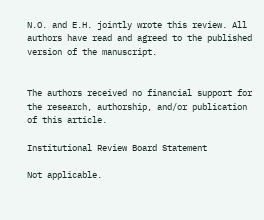N.O. and E.H. jointly wrote this review. All authors have read and agreed to the published version of the manuscript.


The authors received no financial support for the research, authorship, and/or publication of this article.

Institutional Review Board Statement

Not applicable.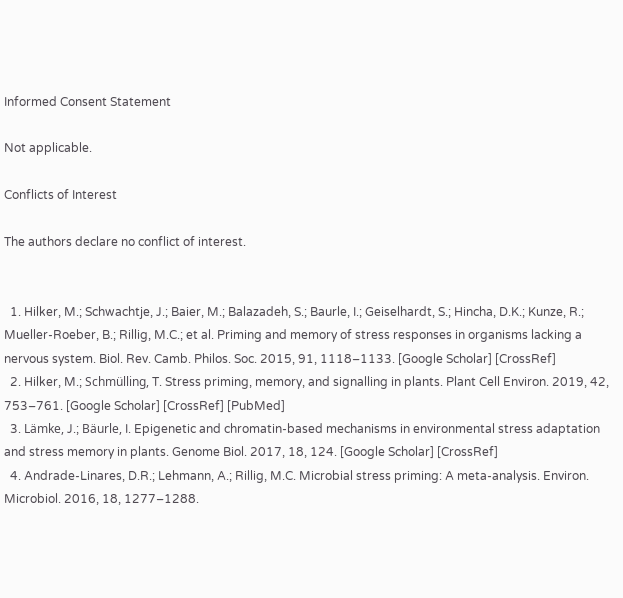Informed Consent Statement

Not applicable.

Conflicts of Interest

The authors declare no conflict of interest.


  1. Hilker, M.; Schwachtje, J.; Baier, M.; Balazadeh, S.; Baurle, I.; Geiselhardt, S.; Hincha, D.K.; Kunze, R.; Mueller-Roeber, B.; Rillig, M.C.; et al. Priming and memory of stress responses in organisms lacking a nervous system. Biol. Rev. Camb. Philos. Soc. 2015, 91, 1118–1133. [Google Scholar] [CrossRef]
  2. Hilker, M.; Schmülling, T. Stress priming, memory, and signalling in plants. Plant Cell Environ. 2019, 42, 753–761. [Google Scholar] [CrossRef] [PubMed]
  3. Lämke, J.; Bäurle, I. Epigenetic and chromatin-based mechanisms in environmental stress adaptation and stress memory in plants. Genome Biol. 2017, 18, 124. [Google Scholar] [CrossRef]
  4. Andrade-Linares, D.R.; Lehmann, A.; Rillig, M.C. Microbial stress priming: A meta-analysis. Environ. Microbiol. 2016, 18, 1277–1288.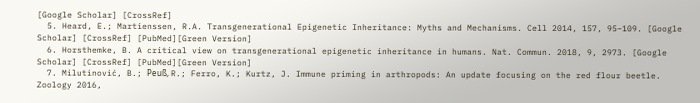[Google Scholar] [CrossRef]
  5. Heard, E.; Martienssen, R.A. Transgenerational Epigenetic Inheritance: Myths and Mechanisms. Cell 2014, 157, 95–109. [Google Scholar] [CrossRef] [PubMed][Green Version]
  6. Horsthemke, B. A critical view on transgenerational epigenetic inheritance in humans. Nat. Commun. 2018, 9, 2973. [Google Scholar] [CrossRef] [PubMed][Green Version]
  7. Milutinović, B.; Peuß, R.; Ferro, K.; Kurtz, J. Immune priming in arthropods: An update focusing on the red flour beetle. Zoology 2016,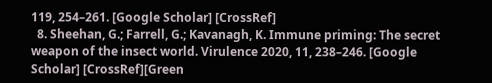119, 254–261. [Google Scholar] [CrossRef]
  8. Sheehan, G.; Farrell, G.; Kavanagh, K. Immune priming: The secret weapon of the insect world. Virulence 2020, 11, 238–246. [Google Scholar] [CrossRef][Green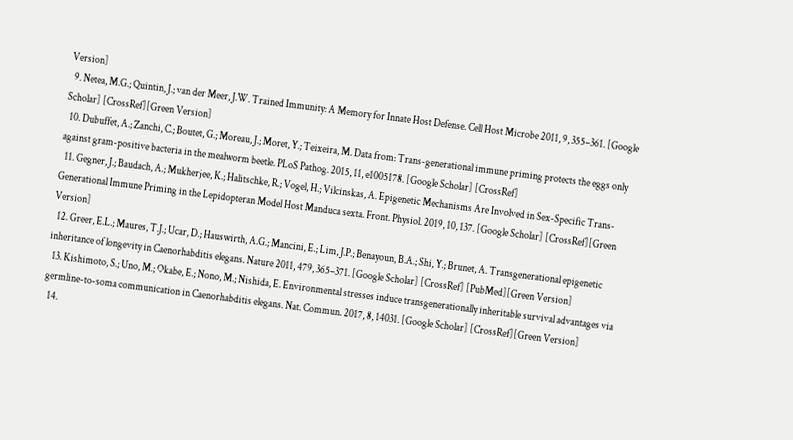Version]
  9. Netea, M.G.; Quintin, J.; van der Meer, J.W. Trained Immunity: A Memory for Innate Host Defense. Cell Host Microbe 2011, 9, 355–361. [Google Scholar] [CrossRef][Green Version]
  10. Dubuffet, A.; Zanchi, C.; Boutet, G.; Moreau, J.; Moret, Y.; Teixeira, M. Data from: Trans-generational immune priming protects the eggs only against gram-positive bacteria in the mealworm beetle. PLoS Pathog. 2015, 11, e1005178. [Google Scholar] [CrossRef]
  11. Gegner, J.; Baudach, A.; Mukherjee, K.; Halitschke, R.; Vogel, H.; Vilcinskas, A. Epigenetic Mechanisms Are Involved in Sex-Specific Trans-Generational Immune Priming in the Lepidopteran Model Host Manduca sexta. Front. Physiol. 2019, 10, 137. [Google Scholar] [CrossRef][Green Version]
  12. Greer, E.L.; Maures, T.J.; Ucar, D.; Hauswirth, A.G.; Mancini, E.; Lim, J.P.; Benayoun, B.A.; Shi, Y.; Brunet, A. Transgenerational epigenetic inheritance of longevity in Caenorhabditis elegans. Nature 2011, 479, 365–371. [Google Scholar] [CrossRef] [PubMed][Green Version]
  13. Kishimoto, S.; Uno, M.; Okabe, E.; Nono, M.; Nishida, E. Environmental stresses induce transgenerationally inheritable survival advantages via germline-to-soma communication in Caenorhabditis elegans. Nat. Commun. 2017, 8, 14031. [Google Scholar] [CrossRef][Green Version]
  14.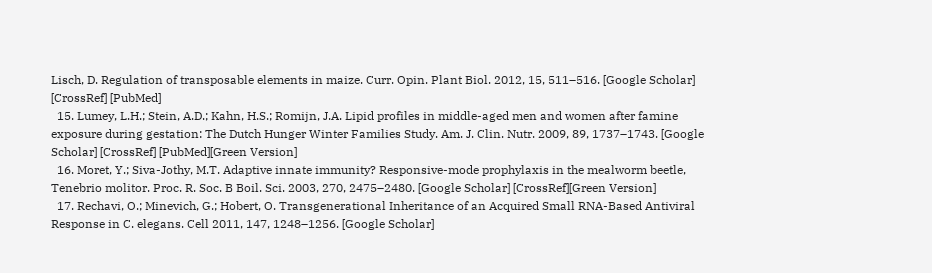Lisch, D. Regulation of transposable elements in maize. Curr. Opin. Plant Biol. 2012, 15, 511–516. [Google Scholar] [CrossRef] [PubMed]
  15. Lumey, L.H.; Stein, A.D.; Kahn, H.S.; Romijn, J.A. Lipid profiles in middle-aged men and women after famine exposure during gestation: The Dutch Hunger Winter Families Study. Am. J. Clin. Nutr. 2009, 89, 1737–1743. [Google Scholar] [CrossRef] [PubMed][Green Version]
  16. Moret, Y.; Siva-Jothy, M.T. Adaptive innate immunity? Responsive-mode prophylaxis in the mealworm beetle, Tenebrio molitor. Proc. R. Soc. B Boil. Sci. 2003, 270, 2475–2480. [Google Scholar] [CrossRef][Green Version]
  17. Rechavi, O.; Minevich, G.; Hobert, O. Transgenerational Inheritance of an Acquired Small RNA-Based Antiviral Response in C. elegans. Cell 2011, 147, 1248–1256. [Google Scholar]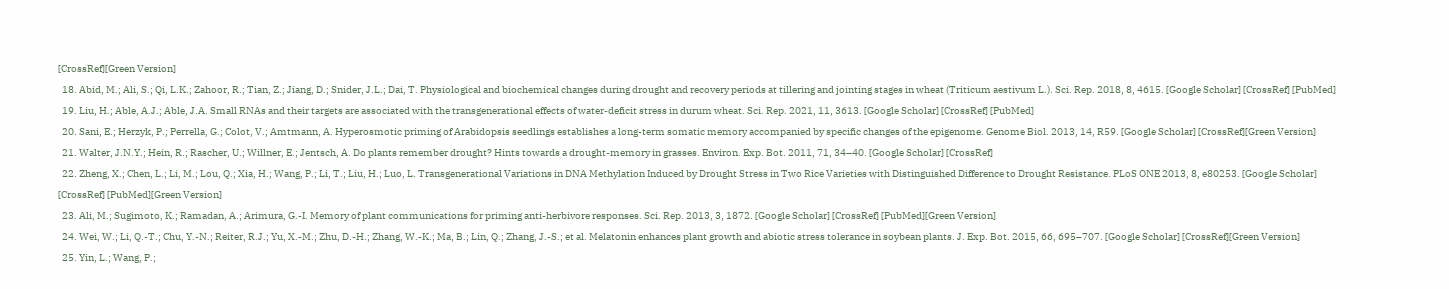[CrossRef][Green Version]
  18. Abid, M.; Ali, S.; Qi, L.K.; Zahoor, R.; Tian, Z.; Jiang, D.; Snider, J.L.; Dai, T. Physiological and biochemical changes during drought and recovery periods at tillering and jointing stages in wheat (Triticum aestivum L.). Sci. Rep. 2018, 8, 4615. [Google Scholar] [CrossRef] [PubMed]
  19. Liu, H.; Able, A.J.; Able, J.A. Small RNAs and their targets are associated with the transgenerational effects of water-deficit stress in durum wheat. Sci. Rep. 2021, 11, 3613. [Google Scholar] [CrossRef] [PubMed]
  20. Sani, E.; Herzyk, P.; Perrella, G.; Colot, V.; Amtmann, A. Hyperosmotic priming of Arabidopsis seedlings establishes a long-term somatic memory accompanied by specific changes of the epigenome. Genome Biol. 2013, 14, R59. [Google Scholar] [CrossRef][Green Version]
  21. Walter, J.N.Y.; Hein, R.; Rascher, U.; Willner, E.; Jentsch, A. Do plants remember drought? Hints towards a drought-memory in grasses. Environ. Exp. Bot. 2011, 71, 34–40. [Google Scholar] [CrossRef]
  22. Zheng, X.; Chen, L.; Li, M.; Lou, Q.; Xia, H.; Wang, P.; Li, T.; Liu, H.; Luo, L. Transgenerational Variations in DNA Methylation Induced by Drought Stress in Two Rice Varieties with Distinguished Difference to Drought Resistance. PLoS ONE 2013, 8, e80253. [Google Scholar] [CrossRef] [PubMed][Green Version]
  23. Ali, M.; Sugimoto, K.; Ramadan, A.; Arimura, G.-I. Memory of plant communications for priming anti-herbivore responses. Sci. Rep. 2013, 3, 1872. [Google Scholar] [CrossRef] [PubMed][Green Version]
  24. Wei, W.; Li, Q.-T.; Chu, Y.-N.; Reiter, R.J.; Yu, X.-M.; Zhu, D.-H.; Zhang, W.-K.; Ma, B.; Lin, Q.; Zhang, J.-S.; et al. Melatonin enhances plant growth and abiotic stress tolerance in soybean plants. J. Exp. Bot. 2015, 66, 695–707. [Google Scholar] [CrossRef][Green Version]
  25. Yin, L.; Wang, P.;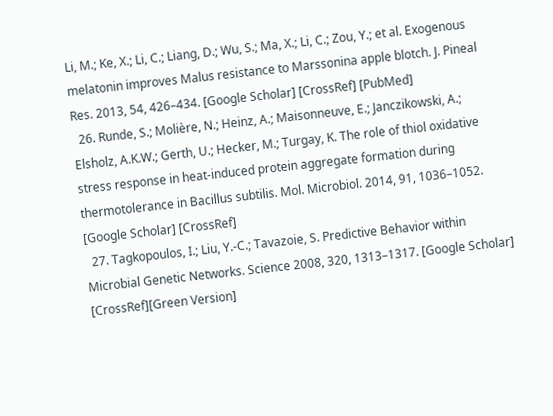Li, M.; Ke, X.; Li, C.; Liang, D.; Wu, S.; Ma, X.; Li, C.; Zou, Y.; et al. Exogenous melatonin improves Malus resistance to Marssonina apple blotch. J. Pineal Res. 2013, 54, 426–434. [Google Scholar] [CrossRef] [PubMed]
  26. Runde, S.; Molière, N.; Heinz, A.; Maisonneuve, E.; Janczikowski, A.; Elsholz, A.K.W.; Gerth, U.; Hecker, M.; Turgay, K. The role of thiol oxidative stress response in heat-induced protein aggregate formation during thermotolerance in Bacillus subtilis. Mol. Microbiol. 2014, 91, 1036–1052. [Google Scholar] [CrossRef]
  27. Tagkopoulos, I.; Liu, Y.-C.; Tavazoie, S. Predictive Behavior within Microbial Genetic Networks. Science 2008, 320, 1313–1317. [Google Scholar] [CrossRef][Green Version]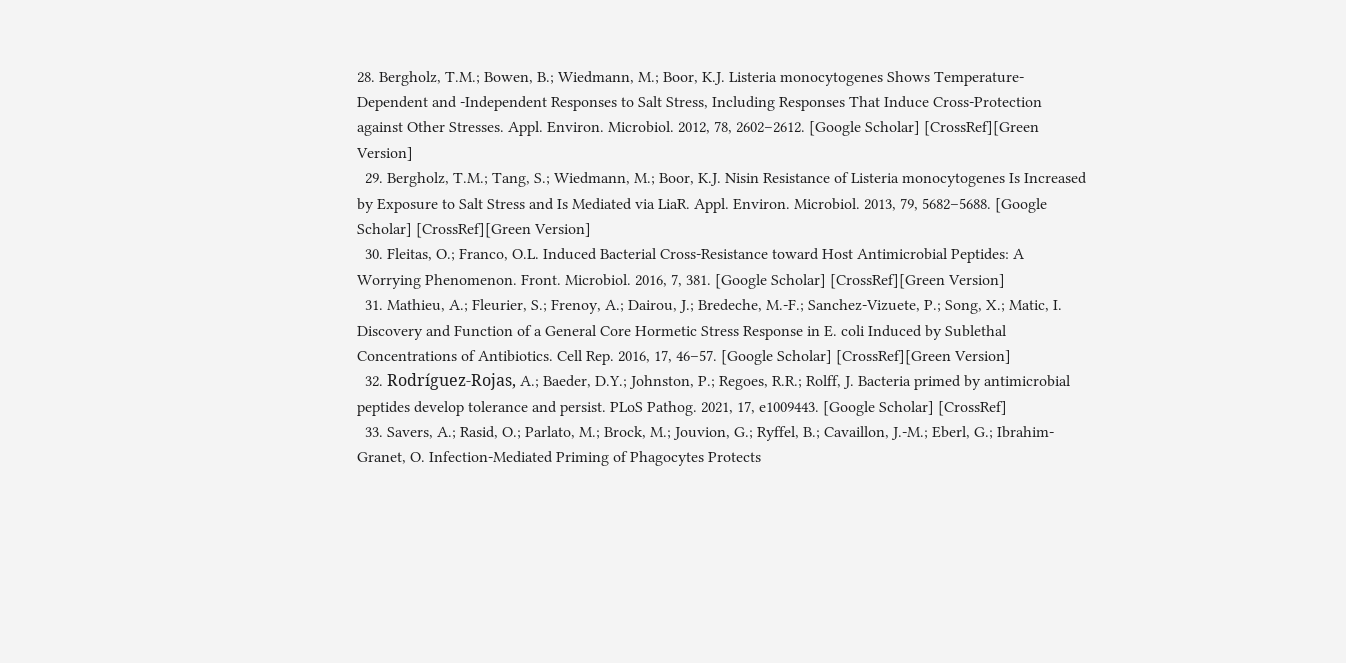28. Bergholz, T.M.; Bowen, B.; Wiedmann, M.; Boor, K.J. Listeria monocytogenes Shows Temperature-Dependent and -Independent Responses to Salt Stress, Including Responses That Induce Cross-Protection against Other Stresses. Appl. Environ. Microbiol. 2012, 78, 2602–2612. [Google Scholar] [CrossRef][Green Version]
  29. Bergholz, T.M.; Tang, S.; Wiedmann, M.; Boor, K.J. Nisin Resistance of Listeria monocytogenes Is Increased by Exposure to Salt Stress and Is Mediated via LiaR. Appl. Environ. Microbiol. 2013, 79, 5682–5688. [Google Scholar] [CrossRef][Green Version]
  30. Fleitas, O.; Franco, O.L. Induced Bacterial Cross-Resistance toward Host Antimicrobial Peptides: A Worrying Phenomenon. Front. Microbiol. 2016, 7, 381. [Google Scholar] [CrossRef][Green Version]
  31. Mathieu, A.; Fleurier, S.; Frenoy, A.; Dairou, J.; Bredeche, M.-F.; Sanchez-Vizuete, P.; Song, X.; Matic, I. Discovery and Function of a General Core Hormetic Stress Response in E. coli Induced by Sublethal Concentrations of Antibiotics. Cell Rep. 2016, 17, 46–57. [Google Scholar] [CrossRef][Green Version]
  32. Rodríguez-Rojas, A.; Baeder, D.Y.; Johnston, P.; Regoes, R.R.; Rolff, J. Bacteria primed by antimicrobial peptides develop tolerance and persist. PLoS Pathog. 2021, 17, e1009443. [Google Scholar] [CrossRef]
  33. Savers, A.; Rasid, O.; Parlato, M.; Brock, M.; Jouvion, G.; Ryffel, B.; Cavaillon, J.-M.; Eberl, G.; Ibrahim-Granet, O. Infection-Mediated Priming of Phagocytes Protects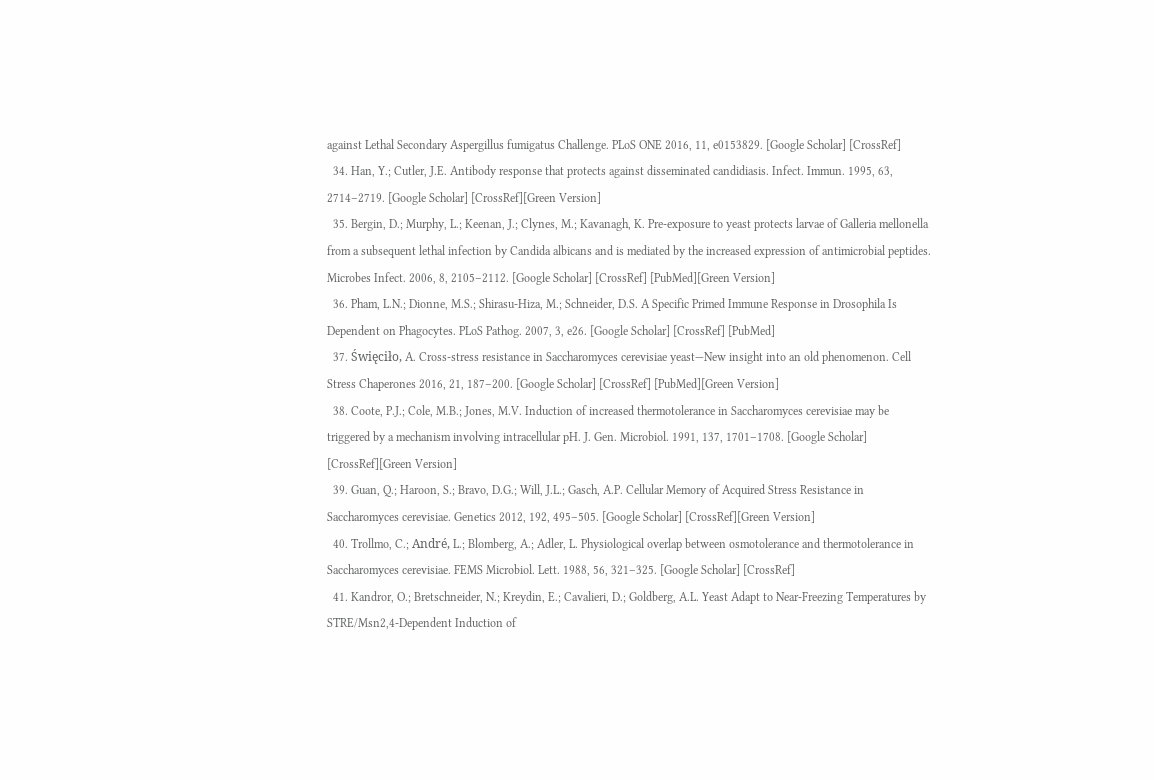against Lethal Secondary Aspergillus fumigatus Challenge. PLoS ONE 2016, 11, e0153829. [Google Scholar] [CrossRef]
  34. Han, Y.; Cutler, J.E. Antibody response that protects against disseminated candidiasis. Infect. Immun. 1995, 63, 2714–2719. [Google Scholar] [CrossRef][Green Version]
  35. Bergin, D.; Murphy, L.; Keenan, J.; Clynes, M.; Kavanagh, K. Pre-exposure to yeast protects larvae of Galleria mellonella from a subsequent lethal infection by Candida albicans and is mediated by the increased expression of antimicrobial peptides. Microbes Infect. 2006, 8, 2105–2112. [Google Scholar] [CrossRef] [PubMed][Green Version]
  36. Pham, L.N.; Dionne, M.S.; Shirasu-Hiza, M.; Schneider, D.S. A Specific Primed Immune Response in Drosophila Is Dependent on Phagocytes. PLoS Pathog. 2007, 3, e26. [Google Scholar] [CrossRef] [PubMed]
  37. Święciło, A. Cross-stress resistance in Saccharomyces cerevisiae yeast—New insight into an old phenomenon. Cell Stress Chaperones 2016, 21, 187–200. [Google Scholar] [CrossRef] [PubMed][Green Version]
  38. Coote, P.J.; Cole, M.B.; Jones, M.V. Induction of increased thermotolerance in Saccharomyces cerevisiae may be triggered by a mechanism involving intracellular pH. J. Gen. Microbiol. 1991, 137, 1701–1708. [Google Scholar] [CrossRef][Green Version]
  39. Guan, Q.; Haroon, S.; Bravo, D.G.; Will, J.L.; Gasch, A.P. Cellular Memory of Acquired Stress Resistance in Saccharomyces cerevisiae. Genetics 2012, 192, 495–505. [Google Scholar] [CrossRef][Green Version]
  40. Trollmo, C.; André, L.; Blomberg, A.; Adler, L. Physiological overlap between osmotolerance and thermotolerance in Saccharomyces cerevisiae. FEMS Microbiol. Lett. 1988, 56, 321–325. [Google Scholar] [CrossRef]
  41. Kandror, O.; Bretschneider, N.; Kreydin, E.; Cavalieri, D.; Goldberg, A.L. Yeast Adapt to Near-Freezing Temperatures by STRE/Msn2,4-Dependent Induction of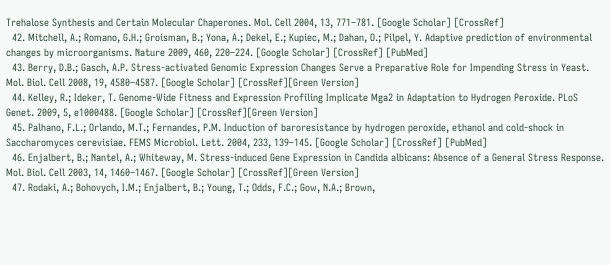Trehalose Synthesis and Certain Molecular Chaperones. Mol. Cell 2004, 13, 771–781. [Google Scholar] [CrossRef]
  42. Mitchell, A.; Romano, G.H.; Groisman, B.; Yona, A.; Dekel, E.; Kupiec, M.; Dahan, O.; Pilpel, Y. Adaptive prediction of environmental changes by microorganisms. Nature 2009, 460, 220–224. [Google Scholar] [CrossRef] [PubMed]
  43. Berry, D.B.; Gasch, A.P. Stress-activated Genomic Expression Changes Serve a Preparative Role for Impending Stress in Yeast. Mol. Biol. Cell 2008, 19, 4580–4587. [Google Scholar] [CrossRef][Green Version]
  44. Kelley, R.; Ideker, T. Genome-Wide Fitness and Expression Profiling Implicate Mga2 in Adaptation to Hydrogen Peroxide. PLoS Genet. 2009, 5, e1000488. [Google Scholar] [CrossRef][Green Version]
  45. Palhano, F.L.; Orlando, M.T.; Fernandes, P.M. Induction of baroresistance by hydrogen peroxide, ethanol and cold-shock in Saccharomyces cerevisiae. FEMS Microbiol. Lett. 2004, 233, 139–145. [Google Scholar] [CrossRef] [PubMed]
  46. Enjalbert, B.; Nantel, A.; Whiteway, M. Stress-induced Gene Expression in Candida albicans: Absence of a General Stress Response. Mol. Biol. Cell 2003, 14, 1460–1467. [Google Scholar] [CrossRef][Green Version]
  47. Rodaki, A.; Bohovych, I.M.; Enjalbert, B.; Young, T.; Odds, F.C.; Gow, N.A.; Brown,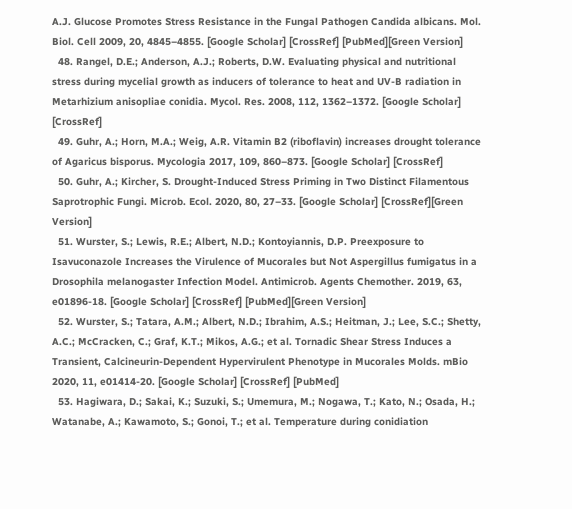A.J. Glucose Promotes Stress Resistance in the Fungal Pathogen Candida albicans. Mol. Biol. Cell 2009, 20, 4845–4855. [Google Scholar] [CrossRef] [PubMed][Green Version]
  48. Rangel, D.E.; Anderson, A.J.; Roberts, D.W. Evaluating physical and nutritional stress during mycelial growth as inducers of tolerance to heat and UV-B radiation in Metarhizium anisopliae conidia. Mycol. Res. 2008, 112, 1362–1372. [Google Scholar] [CrossRef]
  49. Guhr, A.; Horn, M.A.; Weig, A.R. Vitamin B2 (riboflavin) increases drought tolerance of Agaricus bisporus. Mycologia 2017, 109, 860–873. [Google Scholar] [CrossRef]
  50. Guhr, A.; Kircher, S. Drought-Induced Stress Priming in Two Distinct Filamentous Saprotrophic Fungi. Microb. Ecol. 2020, 80, 27–33. [Google Scholar] [CrossRef][Green Version]
  51. Wurster, S.; Lewis, R.E.; Albert, N.D.; Kontoyiannis, D.P. Preexposure to Isavuconazole Increases the Virulence of Mucorales but Not Aspergillus fumigatus in a Drosophila melanogaster Infection Model. Antimicrob. Agents Chemother. 2019, 63, e01896-18. [Google Scholar] [CrossRef] [PubMed][Green Version]
  52. Wurster, S.; Tatara, A.M.; Albert, N.D.; Ibrahim, A.S.; Heitman, J.; Lee, S.C.; Shetty, A.C.; McCracken, C.; Graf, K.T.; Mikos, A.G.; et al. Tornadic Shear Stress Induces a Transient, Calcineurin-Dependent Hypervirulent Phenotype in Mucorales Molds. mBio 2020, 11, e01414-20. [Google Scholar] [CrossRef] [PubMed]
  53. Hagiwara, D.; Sakai, K.; Suzuki, S.; Umemura, M.; Nogawa, T.; Kato, N.; Osada, H.; Watanabe, A.; Kawamoto, S.; Gonoi, T.; et al. Temperature during conidiation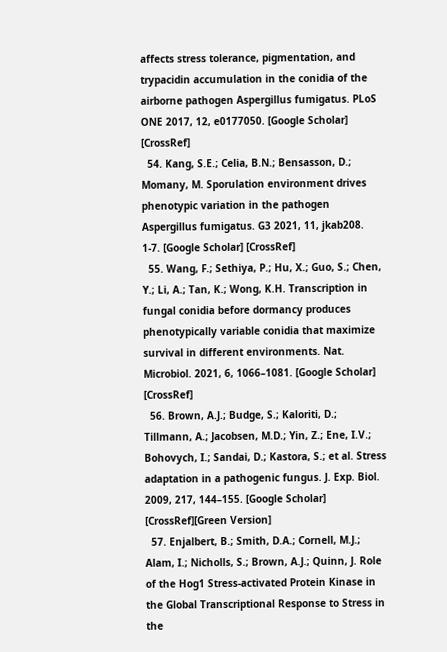affects stress tolerance, pigmentation, and trypacidin accumulation in the conidia of the airborne pathogen Aspergillus fumigatus. PLoS ONE 2017, 12, e0177050. [Google Scholar] [CrossRef]
  54. Kang, S.E.; Celia, B.N.; Bensasson, D.; Momany, M. Sporulation environment drives phenotypic variation in the pathogen Aspergillus fumigatus. G3 2021, 11, jkab208. 1-7. [Google Scholar] [CrossRef]
  55. Wang, F.; Sethiya, P.; Hu, X.; Guo, S.; Chen, Y.; Li, A.; Tan, K.; Wong, K.H. Transcription in fungal conidia before dormancy produces phenotypically variable conidia that maximize survival in different environments. Nat. Microbiol. 2021, 6, 1066–1081. [Google Scholar] [CrossRef]
  56. Brown, A.J.; Budge, S.; Kaloriti, D.; Tillmann, A.; Jacobsen, M.D.; Yin, Z.; Ene, I.V.; Bohovych, I.; Sandai, D.; Kastora, S.; et al. Stress adaptation in a pathogenic fungus. J. Exp. Biol. 2009, 217, 144–155. [Google Scholar] [CrossRef][Green Version]
  57. Enjalbert, B.; Smith, D.A.; Cornell, M.J.; Alam, I.; Nicholls, S.; Brown, A.J.; Quinn, J. Role of the Hog1 Stress-activated Protein Kinase in the Global Transcriptional Response to Stress in the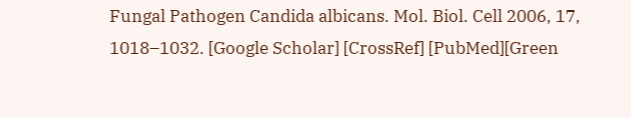Fungal Pathogen Candida albicans. Mol. Biol. Cell 2006, 17, 1018–1032. [Google Scholar] [CrossRef] [PubMed][Green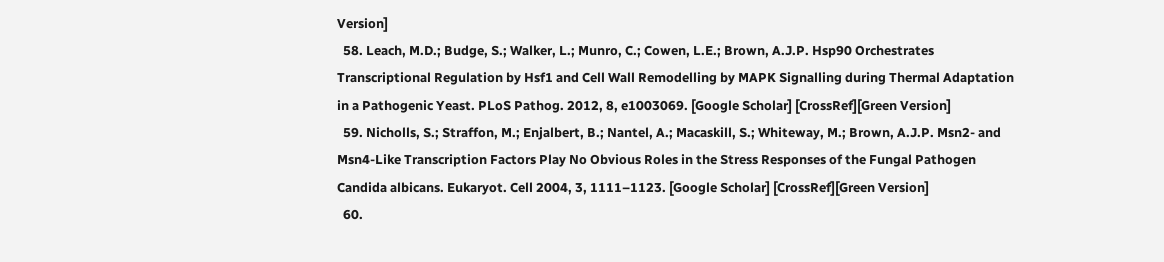Version]
  58. Leach, M.D.; Budge, S.; Walker, L.; Munro, C.; Cowen, L.E.; Brown, A.J.P. Hsp90 Orchestrates Transcriptional Regulation by Hsf1 and Cell Wall Remodelling by MAPK Signalling during Thermal Adaptation in a Pathogenic Yeast. PLoS Pathog. 2012, 8, e1003069. [Google Scholar] [CrossRef][Green Version]
  59. Nicholls, S.; Straffon, M.; Enjalbert, B.; Nantel, A.; Macaskill, S.; Whiteway, M.; Brown, A.J.P. Msn2- and Msn4-Like Transcription Factors Play No Obvious Roles in the Stress Responses of the Fungal Pathogen Candida albicans. Eukaryot. Cell 2004, 3, 1111–1123. [Google Scholar] [CrossRef][Green Version]
  60.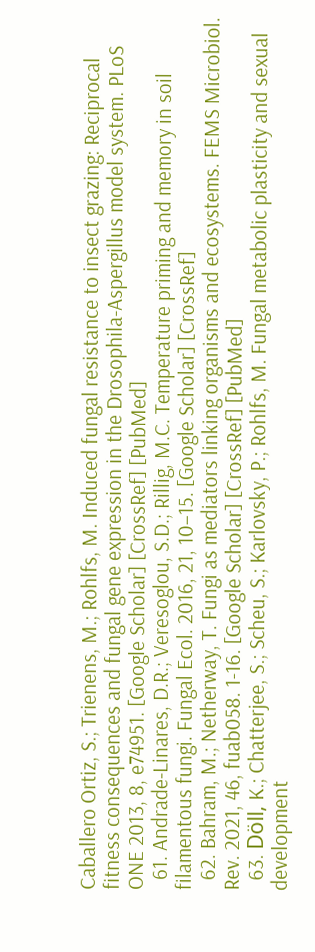Caballero Ortiz, S.; Trienens, M.; Rohlfs, M. Induced fungal resistance to insect grazing: Reciprocal fitness consequences and fungal gene expression in the Drosophila-Aspergillus model system. PLoS ONE 2013, 8, e74951. [Google Scholar] [CrossRef] [PubMed]
  61. Andrade-Linares, D.R.; Veresoglou, S.D.; Rillig, M.C. Temperature priming and memory in soil filamentous fungi. Fungal Ecol. 2016, 21, 10–15. [Google Scholar] [CrossRef]
  62. Bahram, M.; Netherway, T. Fungi as mediators linking organisms and ecosystems. FEMS Microbiol. Rev. 2021, 46, fuab058. 1-16. [Google Scholar] [CrossRef] [PubMed]
  63. Döll, K.; Chatterjee, S.; Scheu, S.; Karlovsky, P.; Rohlfs, M. Fungal metabolic plasticity and sexual development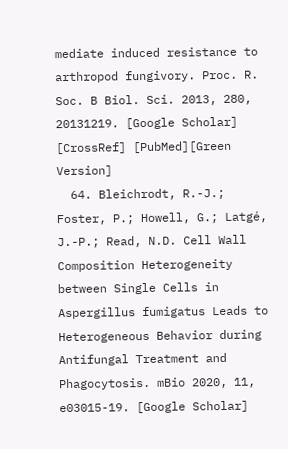mediate induced resistance to arthropod fungivory. Proc. R. Soc. B Biol. Sci. 2013, 280, 20131219. [Google Scholar] [CrossRef] [PubMed][Green Version]
  64. Bleichrodt, R.-J.; Foster, P.; Howell, G.; Latgé, J.-P.; Read, N.D. Cell Wall Composition Heterogeneity between Single Cells in Aspergillus fumigatus Leads to Heterogeneous Behavior during Antifungal Treatment and Phagocytosis. mBio 2020, 11, e03015-19. [Google Scholar]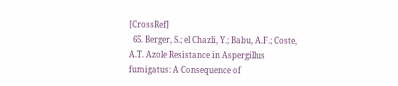[CrossRef]
  65. Berger, S.; el Chazli, Y.; Babu, A.F.; Coste, A.T. Azole Resistance in Aspergillus fumigatus: A Consequence of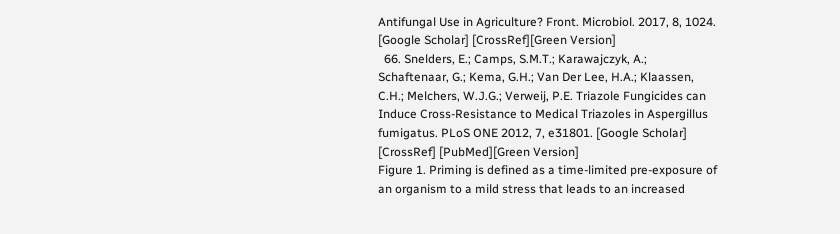Antifungal Use in Agriculture? Front. Microbiol. 2017, 8, 1024. [Google Scholar] [CrossRef][Green Version]
  66. Snelders, E.; Camps, S.M.T.; Karawajczyk, A.; Schaftenaar, G.; Kema, G.H.; Van Der Lee, H.A.; Klaassen, C.H.; Melchers, W.J.G.; Verweij, P.E. Triazole Fungicides can Induce Cross-Resistance to Medical Triazoles in Aspergillus fumigatus. PLoS ONE 2012, 7, e31801. [Google Scholar] [CrossRef] [PubMed][Green Version]
Figure 1. Priming is defined as a time-limited pre-exposure of an organism to a mild stress that leads to an increased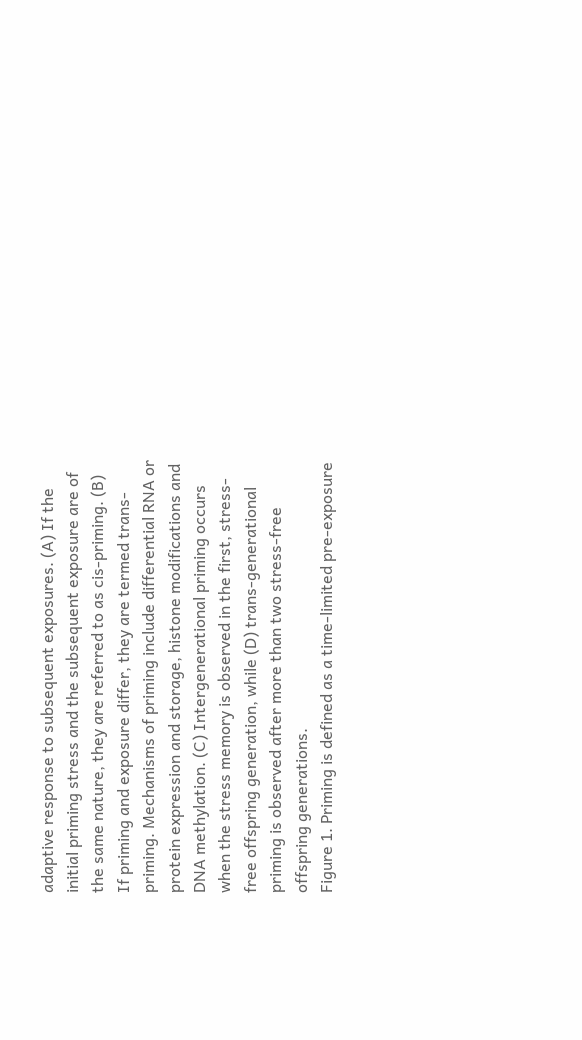adaptive response to subsequent exposures. (A) If the initial priming stress and the subsequent exposure are of the same nature, they are referred to as cis-priming. (B) If priming and exposure differ, they are termed trans-priming. Mechanisms of priming include differential RNA or protein expression and storage, histone modifications and DNA methylation. (C) Intergenerational priming occurs when the stress memory is observed in the first, stress-free offspring generation, while (D) trans-generational priming is observed after more than two stress-free offspring generations.
Figure 1. Priming is defined as a time-limited pre-exposure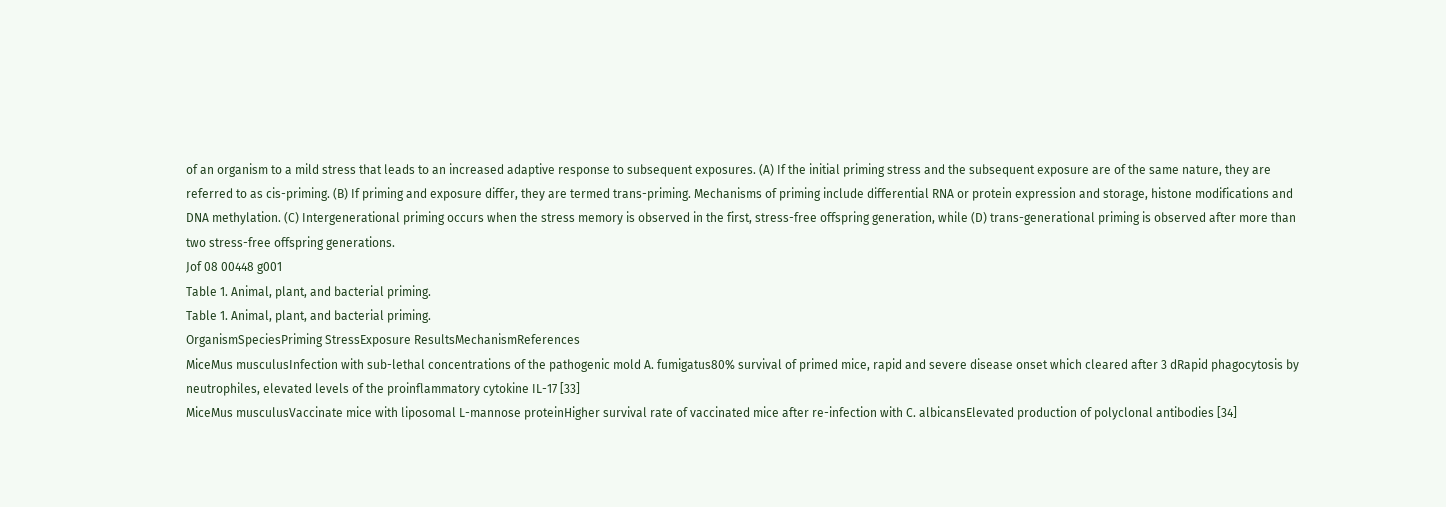of an organism to a mild stress that leads to an increased adaptive response to subsequent exposures. (A) If the initial priming stress and the subsequent exposure are of the same nature, they are referred to as cis-priming. (B) If priming and exposure differ, they are termed trans-priming. Mechanisms of priming include differential RNA or protein expression and storage, histone modifications and DNA methylation. (C) Intergenerational priming occurs when the stress memory is observed in the first, stress-free offspring generation, while (D) trans-generational priming is observed after more than two stress-free offspring generations.
Jof 08 00448 g001
Table 1. Animal, plant, and bacterial priming.
Table 1. Animal, plant, and bacterial priming.
OrganismSpeciesPriming StressExposure ResultsMechanismReferences
MiceMus musculusInfection with sub-lethal concentrations of the pathogenic mold A. fumigatus80% survival of primed mice, rapid and severe disease onset which cleared after 3 dRapid phagocytosis by neutrophiles, elevated levels of the proinflammatory cytokine IL-17 [33]
MiceMus musculusVaccinate mice with liposomal L-mannose proteinHigher survival rate of vaccinated mice after re-infection with C. albicansElevated production of polyclonal antibodies [34]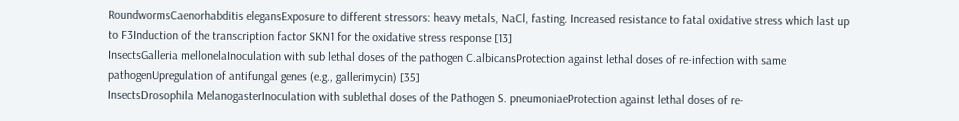RoundwormsCaenorhabditis elegansExposure to different stressors: heavy metals, NaCl, fasting. Increased resistance to fatal oxidative stress which last up to F3Induction of the transcription factor SKN1 for the oxidative stress response [13]
InsectsGalleria mellonelaInoculation with sub lethal doses of the pathogen C.albicansProtection against lethal doses of re-infection with same pathogenUpregulation of antifungal genes (e.g., gallerimycin) [35]
InsectsDrosophila MelanogasterInoculation with sublethal doses of the Pathogen S. pneumoniaeProtection against lethal doses of re-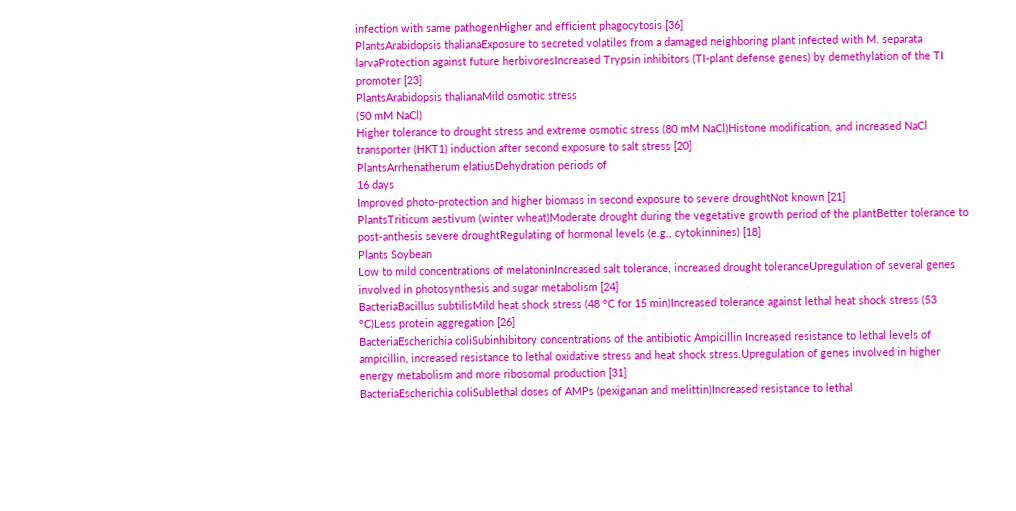infection with same pathogenHigher and efficient phagocytosis [36]
PlantsArabidopsis thalianaExposure to secreted volatiles from a damaged neighboring plant infected with M. separata larvaProtection against future herbivoresIncreased Trypsin inhibitors (TI-plant defense genes) by demethylation of the TI promoter [23]
PlantsArabidopsis thalianaMild osmotic stress
(50 mM NaCl)
Higher tolerance to drought stress and extreme osmotic stress (80 mM NaCl)Histone modification, and increased NaCl transporter (HKT1) induction after second exposure to salt stress [20]
PlantsArrhenatherum elatiusDehydration periods of
16 days
Improved photo-protection and higher biomass in second exposure to severe droughtNot known [21]
PlantsTriticum aestivum (winter wheat)Moderate drought during the vegetative growth period of the plantBetter tolerance to post-anthesis severe droughtRegulating of hormonal levels (e.g., cytokinnines) [18]
Plants Soybean
Low to mild concentrations of melatoninIncreased salt tolerance, increased drought toleranceUpregulation of several genes involved in photosynthesis and sugar metabolism [24]
BacteriaBacillus subtilisMild heat shock stress (48 °C for 15 min)Increased tolerance against lethal heat shock stress (53 °C)Less protein aggregation [26]
BacteriaEscherichia coliSubinhibitory concentrations of the antibiotic Ampicillin Increased resistance to lethal levels of ampicillin, increased resistance to lethal oxidative stress and heat shock stress.Upregulation of genes involved in higher energy metabolism and more ribosomal production [31]
BacteriaEscherichia coliSublethal doses of AMPs (pexiganan and melittin)Increased resistance to lethal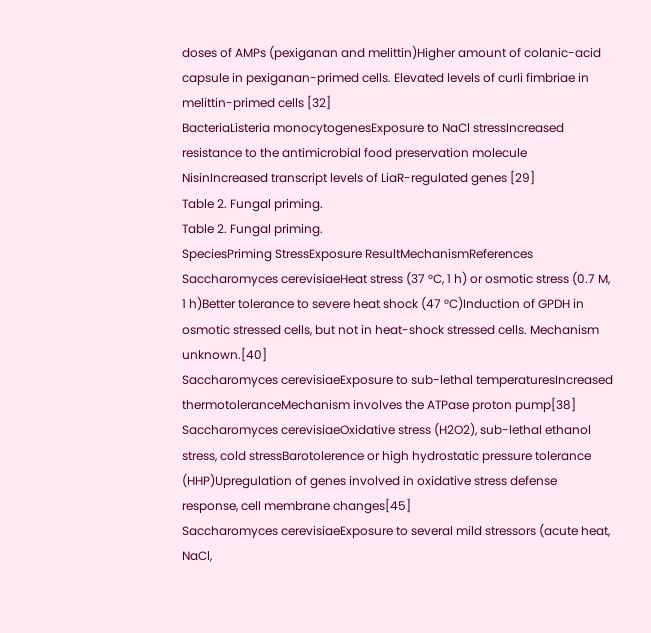doses of AMPs (pexiganan and melittin)Higher amount of colanic-acid capsule in pexiganan-primed cells. Elevated levels of curli fimbriae in melittin-primed cells [32]
BacteriaListeria monocytogenesExposure to NaCl stressIncreased resistance to the antimicrobial food preservation molecule NisinIncreased transcript levels of LiaR-regulated genes [29]
Table 2. Fungal priming.
Table 2. Fungal priming.
SpeciesPriming StressExposure ResultMechanismReferences
Saccharomyces cerevisiaeHeat stress (37 °C, 1 h) or osmotic stress (0.7 M, 1 h)Better tolerance to severe heat shock (47 °C)Induction of GPDH in osmotic stressed cells, but not in heat-shock stressed cells. Mechanism unknown.[40]
Saccharomyces cerevisiaeExposure to sub-lethal temperaturesIncreased thermotoleranceMechanism involves the ATPase proton pump[38]
Saccharomyces cerevisiaeOxidative stress (H2O2), sub-lethal ethanol stress, cold stressBarotolerence or high hydrostatic pressure tolerance (HHP)Upregulation of genes involved in oxidative stress defense response, cell membrane changes[45]
Saccharomyces cerevisiaeExposure to several mild stressors (acute heat, NaCl,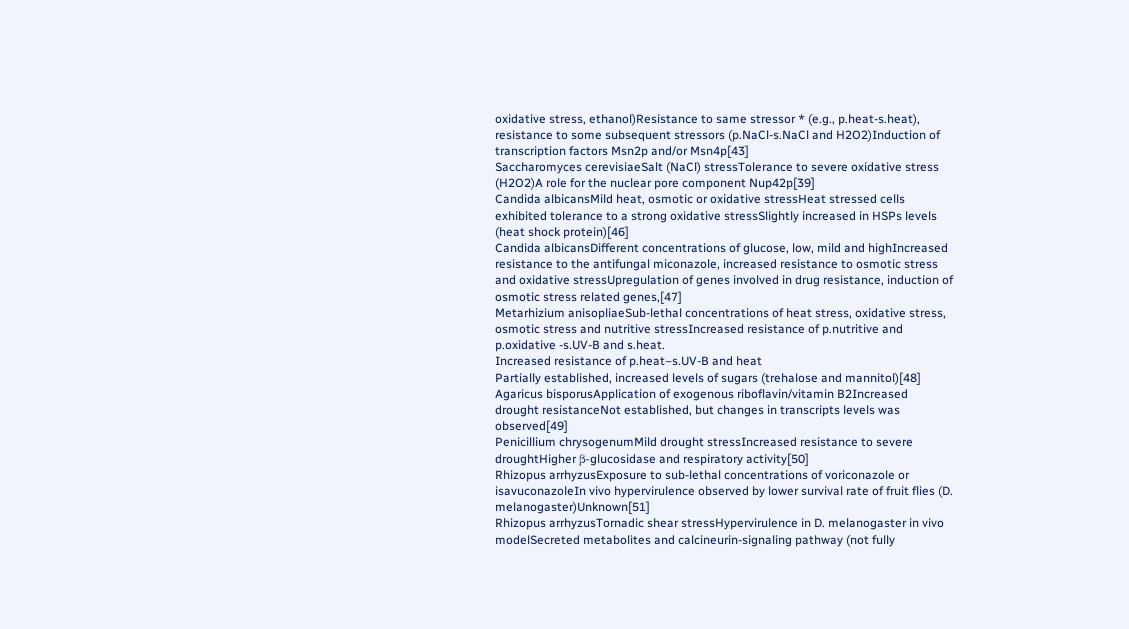oxidative stress, ethanol)Resistance to same stressor * (e.g., p.heat-s.heat), resistance to some subsequent stressors (p.NaCl-s.NaCl and H2O2)Induction of transcription factors Msn2p and/or Msn4p[43]
Saccharomyces cerevisiaeSalt (NaCl) stressTolerance to severe oxidative stress (H2O2)A role for the nuclear pore component Nup42p[39]
Candida albicansMild heat, osmotic or oxidative stressHeat stressed cells exhibited tolerance to a strong oxidative stressSlightly increased in HSPs levels (heat shock protein)[46]
Candida albicansDifferent concentrations of glucose, low, mild and highIncreased resistance to the antifungal miconazole, increased resistance to osmotic stress and oxidative stressUpregulation of genes involved in drug resistance, induction of osmotic stress related genes,[47]
Metarhizium anisopliaeSub-lethal concentrations of heat stress, oxidative stress, osmotic stress and nutritive stressIncreased resistance of p.nutritive and p.oxidative -s.UV-B and s.heat.
Increased resistance of p.heat–s.UV-B and heat
Partially established, increased levels of sugars (trehalose and mannitol)[48]
Agaricus bisporusApplication of exogenous riboflavin/vitamin B2Increased drought resistanceNot established, but changes in transcripts levels was observed[49]
Penicillium chrysogenumMild drought stressIncreased resistance to severe droughtHigher β-glucosidase and respiratory activity[50]
Rhizopus arrhyzusExposure to sub-lethal concentrations of voriconazole or isavuconazoleIn vivo hypervirulence observed by lower survival rate of fruit flies (D. melanogaster)Unknown[51]
Rhizopus arrhyzusTornadic shear stressHypervirulence in D. melanogaster in vivo modelSecreted metabolites and calcineurin-signaling pathway (not fully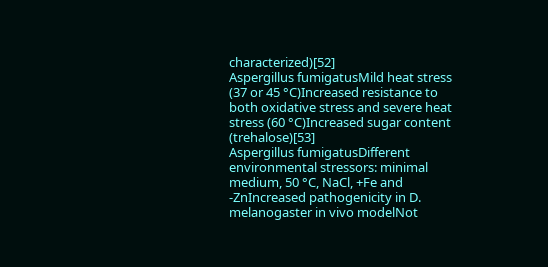characterized)[52]
Aspergillus fumigatusMild heat stress (37 or 45 °C)Increased resistance to both oxidative stress and severe heat stress (60 °C)Increased sugar content (trehalose)[53]
Aspergillus fumigatusDifferent environmental stressors: minimal medium, 50 °C, NaCl, +Fe and -ZnIncreased pathogenicity in D. melanogaster in vivo modelNot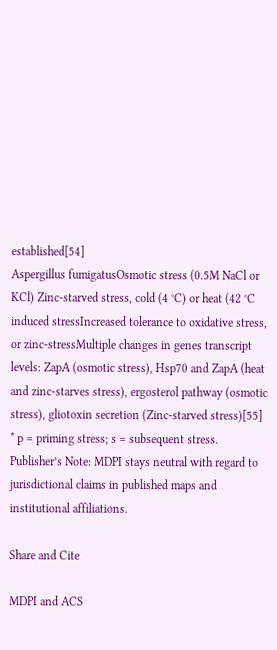established[54]
Aspergillus fumigatusOsmotic stress (0.5M NaCl or KCl) Zinc-starved stress, cold (4 °C) or heat (42 °C induced stressIncreased tolerance to oxidative stress, or zinc-stressMultiple changes in genes transcript levels: ZapA (osmotic stress), Hsp70 and ZapA (heat and zinc-starves stress), ergosterol pathway (osmotic stress), gliotoxin secretion (Zinc-starved stress)[55]
* p = priming stress; s = subsequent stress.
Publisher’s Note: MDPI stays neutral with regard to jurisdictional claims in published maps and institutional affiliations.

Share and Cite

MDPI and ACS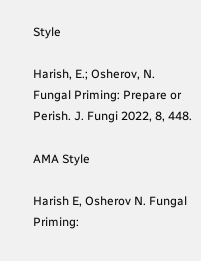Style

Harish, E.; Osherov, N. Fungal Priming: Prepare or Perish. J. Fungi 2022, 8, 448.

AMA Style

Harish E, Osherov N. Fungal Priming: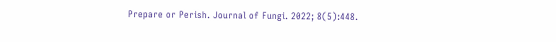Prepare or Perish. Journal of Fungi. 2022; 8(5):448.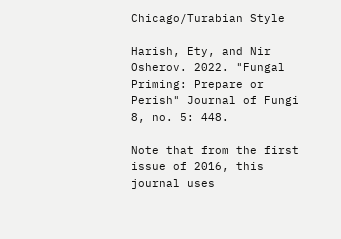Chicago/Turabian Style

Harish, Ety, and Nir Osherov. 2022. "Fungal Priming: Prepare or Perish" Journal of Fungi 8, no. 5: 448.

Note that from the first issue of 2016, this journal uses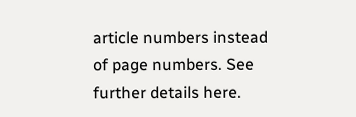article numbers instead of page numbers. See further details here.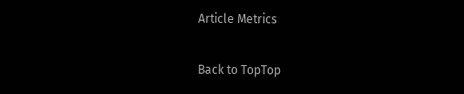Article Metrics

Back to TopTop